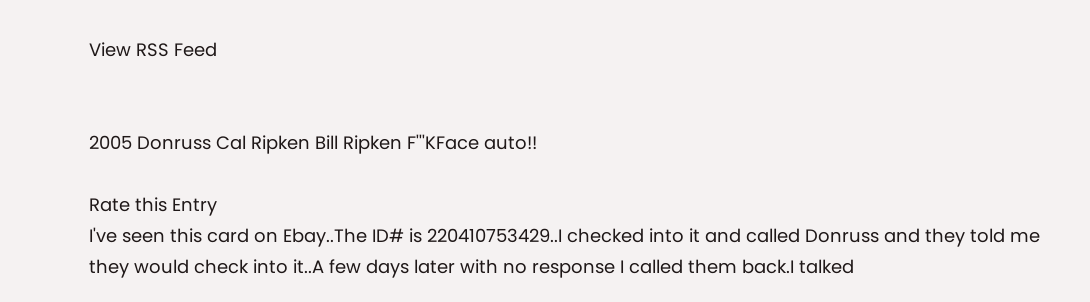View RSS Feed


2005 Donruss Cal Ripken Bill Ripken F'''KFace auto!!

Rate this Entry
I've seen this card on Ebay..The ID# is 220410753429..I checked into it and called Donruss and they told me they would check into it..A few days later with no response I called them back.I talked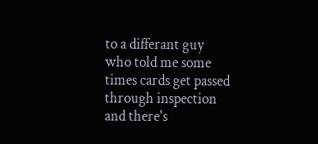to a differant guy who told me some times cards get passed through inspection and there's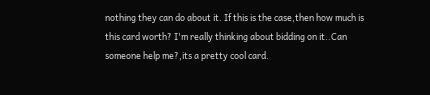nothing they can do about it. If this is the case,then how much is this card worth? I'm really thinking about bidding on it..Can someone help me?,its a pretty cool card.